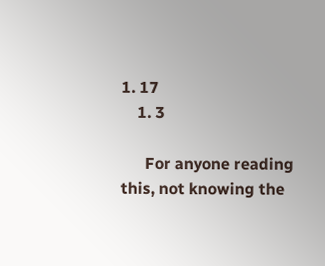1. 17
    1. 3

      For anyone reading this, not knowing the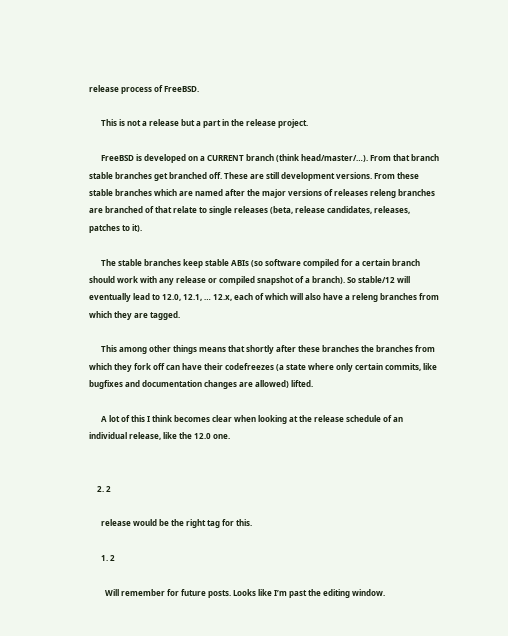release process of FreeBSD.

      This is not a release but a part in the release project.

      FreeBSD is developed on a CURRENT branch (think head/master/…). From that branch stable branches get branched off. These are still development versions. From these stable branches which are named after the major versions of releases releng branches are branched of that relate to single releases (beta, release candidates, releases, patches to it).

      The stable branches keep stable ABIs (so software compiled for a certain branch should work with any release or compiled snapshot of a branch). So stable/12 will eventually lead to 12.0, 12.1, … 12.x, each of which will also have a releng branches from which they are tagged.

      This among other things means that shortly after these branches the branches from which they fork off can have their codefreezes (a state where only certain commits, like bugfixes and documentation changes are allowed) lifted.

      A lot of this I think becomes clear when looking at the release schedule of an individual release, like the 12.0 one.


    2. 2

      release would be the right tag for this.

      1. 2

        Will remember for future posts. Looks like I’m past the editing window.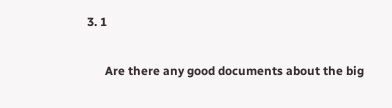3. 1

      Are there any good documents about the big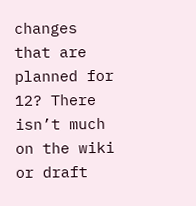changes that are planned for 12? There isn’t much on the wiki or draft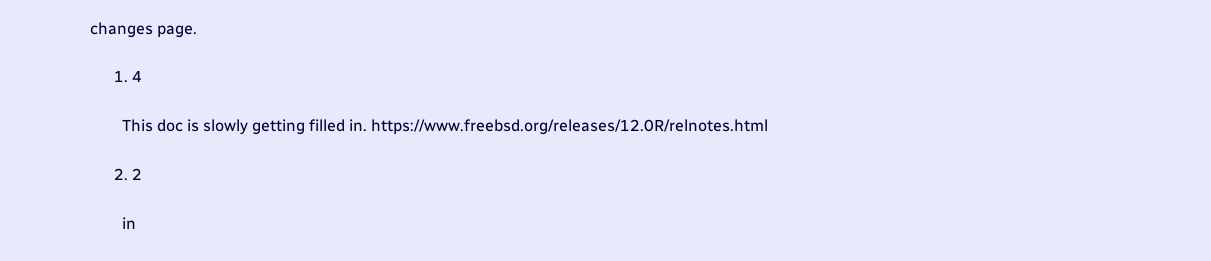changes page.

      1. 4

        This doc is slowly getting filled in. https://www.freebsd.org/releases/12.0R/relnotes.html

      2. 2

        in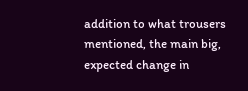addition to what trousers mentioned, the main big, expected change in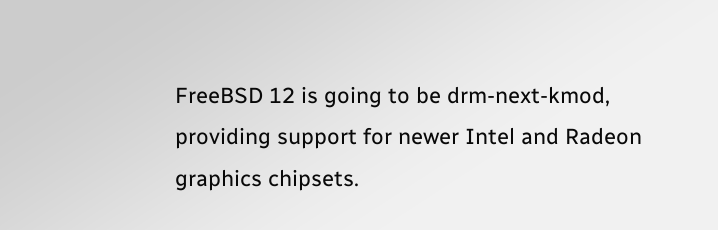FreeBSD 12 is going to be drm-next-kmod, providing support for newer Intel and Radeon graphics chipsets.